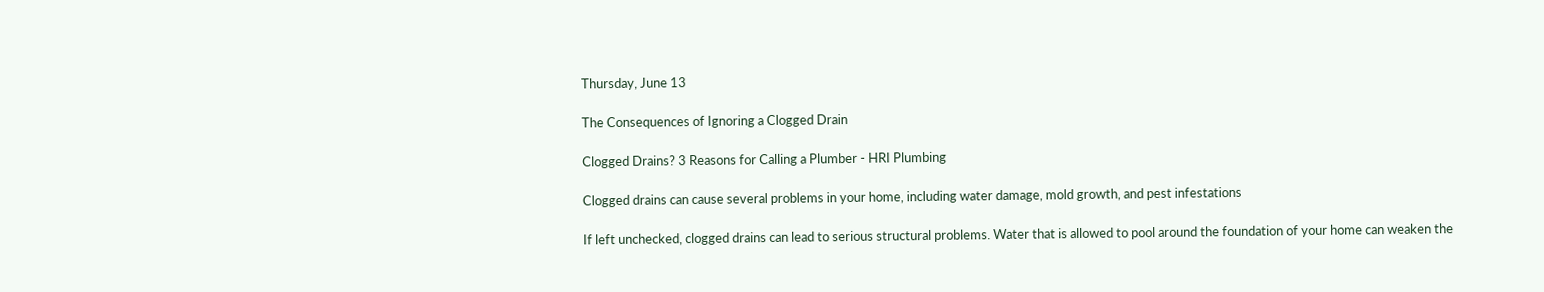Thursday, June 13

The Consequences of Ignoring a Clogged Drain

Clogged Drains? 3 Reasons for Calling a Plumber - HRI Plumbing

Clogged drains can cause several problems in your home, including water damage, mold growth, and pest infestations

If left unchecked, clogged drains can lead to serious structural problems. Water that is allowed to pool around the foundation of your home can weaken the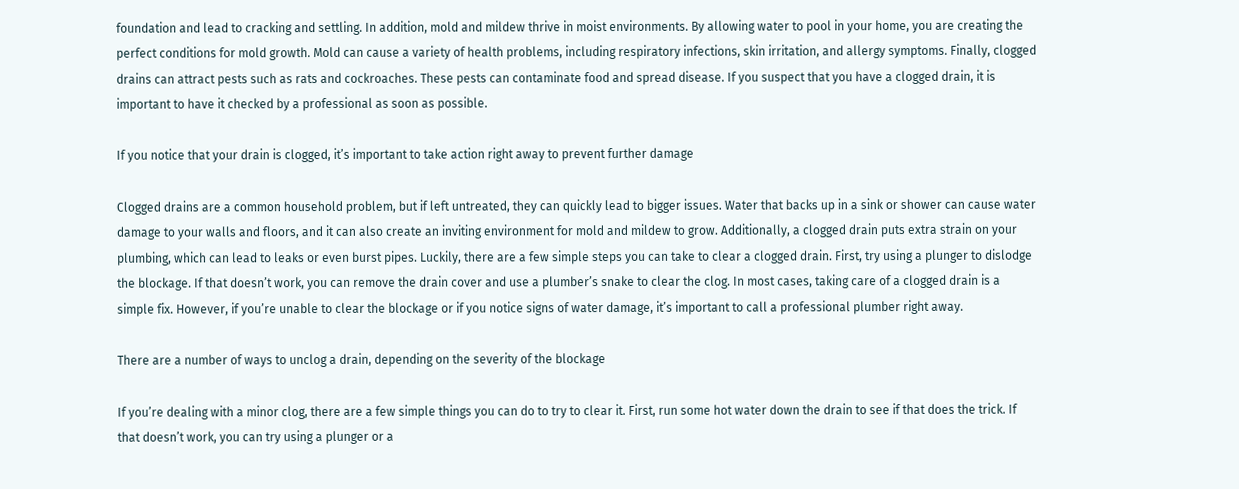foundation and lead to cracking and settling. In addition, mold and mildew thrive in moist environments. By allowing water to pool in your home, you are creating the perfect conditions for mold growth. Mold can cause a variety of health problems, including respiratory infections, skin irritation, and allergy symptoms. Finally, clogged drains can attract pests such as rats and cockroaches. These pests can contaminate food and spread disease. If you suspect that you have a clogged drain, it is important to have it checked by a professional as soon as possible.

If you notice that your drain is clogged, it’s important to take action right away to prevent further damage

Clogged drains are a common household problem, but if left untreated, they can quickly lead to bigger issues. Water that backs up in a sink or shower can cause water damage to your walls and floors, and it can also create an inviting environment for mold and mildew to grow. Additionally, a clogged drain puts extra strain on your plumbing, which can lead to leaks or even burst pipes. Luckily, there are a few simple steps you can take to clear a clogged drain. First, try using a plunger to dislodge the blockage. If that doesn’t work, you can remove the drain cover and use a plumber’s snake to clear the clog. In most cases, taking care of a clogged drain is a simple fix. However, if you’re unable to clear the blockage or if you notice signs of water damage, it’s important to call a professional plumber right away.

There are a number of ways to unclog a drain, depending on the severity of the blockage

If you’re dealing with a minor clog, there are a few simple things you can do to try to clear it. First, run some hot water down the drain to see if that does the trick. If that doesn’t work, you can try using a plunger or a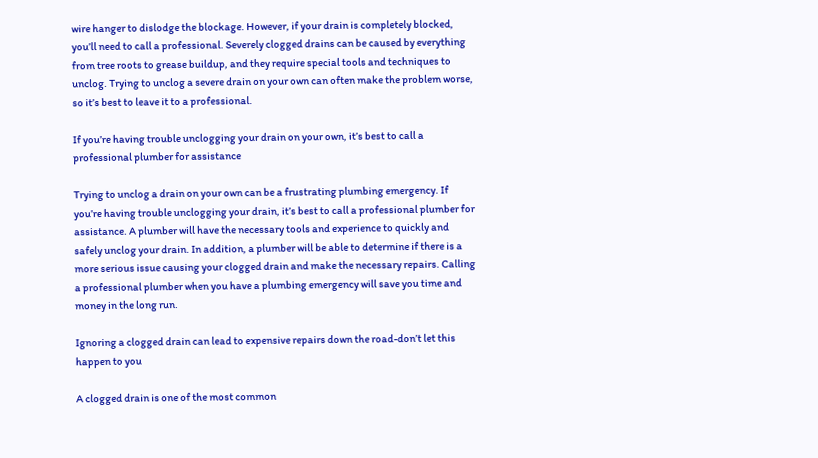wire hanger to dislodge the blockage. However, if your drain is completely blocked, you’ll need to call a professional. Severely clogged drains can be caused by everything from tree roots to grease buildup, and they require special tools and techniques to unclog. Trying to unclog a severe drain on your own can often make the problem worse, so it’s best to leave it to a professional.

If you’re having trouble unclogging your drain on your own, it’s best to call a professional plumber for assistance

Trying to unclog a drain on your own can be a frustrating plumbing emergency. If you’re having trouble unclogging your drain, it’s best to call a professional plumber for assistance. A plumber will have the necessary tools and experience to quickly and safely unclog your drain. In addition, a plumber will be able to determine if there is a more serious issue causing your clogged drain and make the necessary repairs. Calling a professional plumber when you have a plumbing emergency will save you time and money in the long run.

Ignoring a clogged drain can lead to expensive repairs down the road-don’t let this happen to you

A clogged drain is one of the most common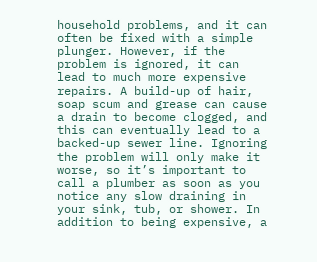household problems, and it can often be fixed with a simple plunger. However, if the problem is ignored, it can lead to much more expensive repairs. A build-up of hair, soap scum and grease can cause a drain to become clogged, and this can eventually lead to a backed-up sewer line. Ignoring the problem will only make it worse, so it’s important to call a plumber as soon as you notice any slow draining in your sink, tub, or shower. In addition to being expensive, a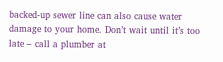backed-up sewer line can also cause water damage to your home. Don’t wait until it’s too late – call a plumber at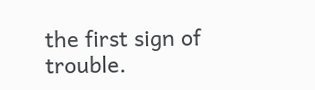the first sign of trouble.